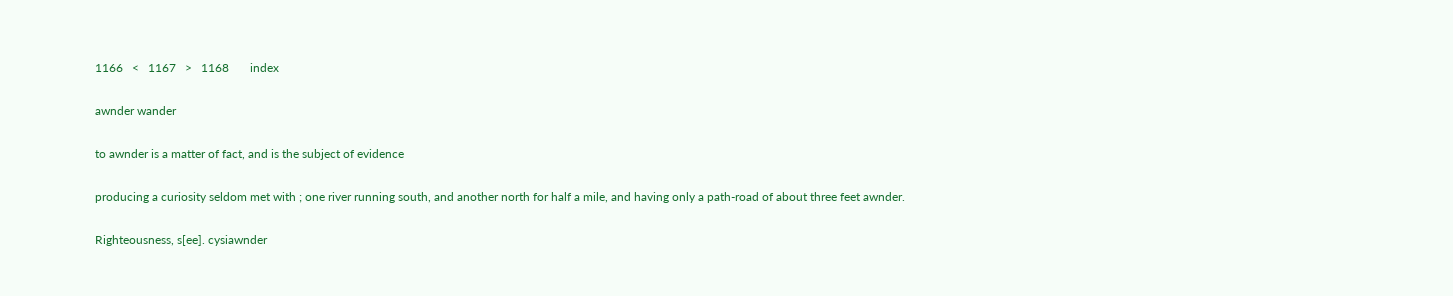1166   <   1167   >   1168       index

awnder wander

to awnder is a matter of fact, and is the subject of evidence

producing a curiosity seldom met with ; one river running south, and another north for half a mile, and having only a path-road of about three feet awnder.

Righteousness, s[ee]. cysiawnder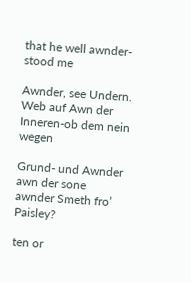that he well awnder-stood me

Awnder, see Undern.
Web auf Awn der Inneren-ob dem nein wegen

Grund- und Awnder
awn der sone
awnder Smeth fro’ Paisley?

ten or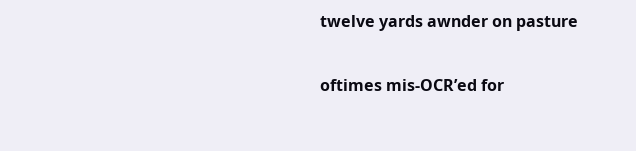twelve yards awnder on pasture

oftimes mis-OCR’ed for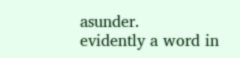asunder.
evidently a word in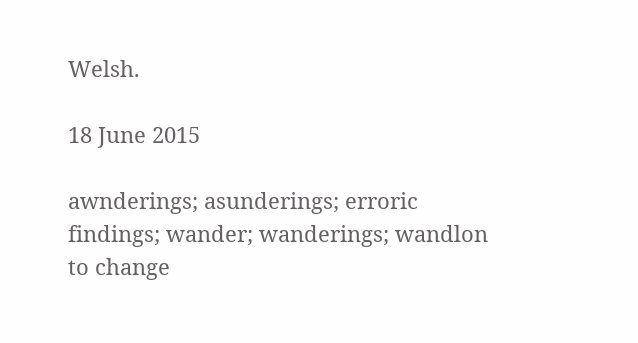Welsh.

18 June 2015

awnderings; asunderings; erroric findings; wander; wanderings; wandlon to change